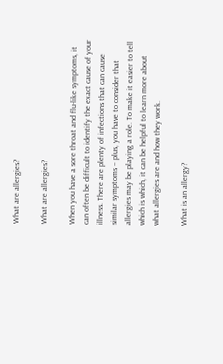What are allergies?

What are allergies?

When you have a sore throat and flu-like symptoms, it can often be difficult to identify the exact cause of your illness. There are plenty of infections that can cause similar symptoms – plus, you have to consider that allergies may be playing a role. To make it easier to tell which is which, it can be helpful to learn more about what allergies are and how they work.

What is an allergy?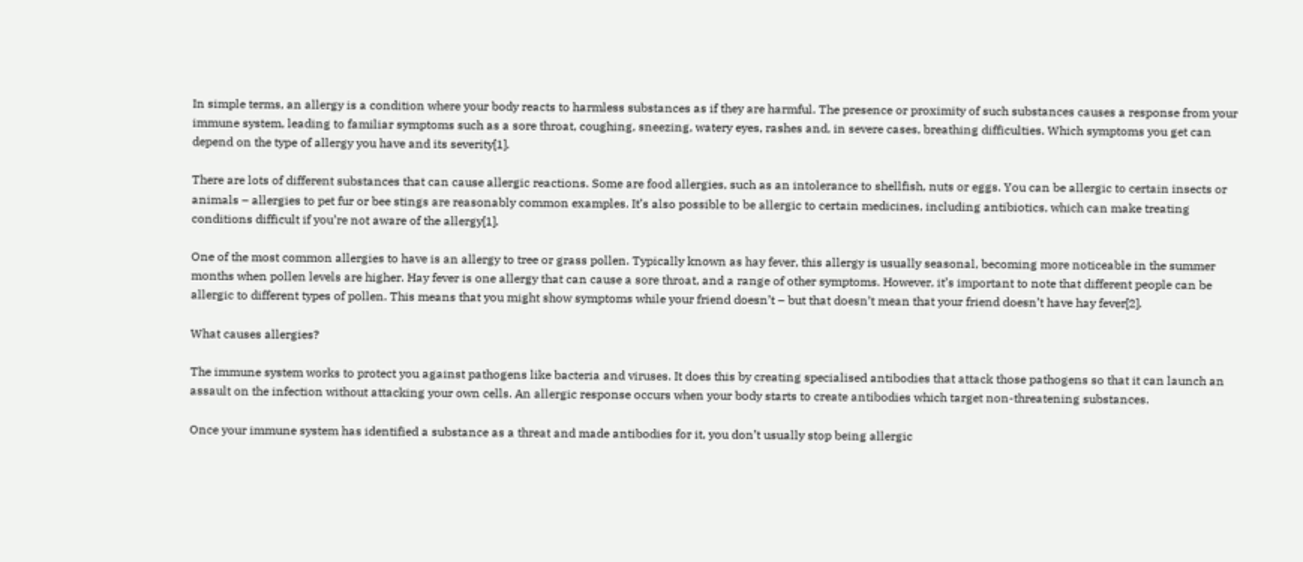In simple terms, an allergy is a condition where your body reacts to harmless substances as if they are harmful. The presence or proximity of such substances causes a response from your immune system, leading to familiar symptoms such as a sore throat, coughing, sneezing, watery eyes, rashes and, in severe cases, breathing difficulties. Which symptoms you get can depend on the type of allergy you have and its severity[1].

There are lots of different substances that can cause allergic reactions. Some are food allergies, such as an intolerance to shellfish, nuts or eggs. You can be allergic to certain insects or animals – allergies to pet fur or bee stings are reasonably common examples. It’s also possible to be allergic to certain medicines, including antibiotics, which can make treating conditions difficult if you’re not aware of the allergy[1].

One of the most common allergies to have is an allergy to tree or grass pollen. Typically known as hay fever, this allergy is usually seasonal, becoming more noticeable in the summer months when pollen levels are higher. Hay fever is one allergy that can cause a sore throat, and a range of other symptoms. However, it’s important to note that different people can be allergic to different types of pollen. This means that you might show symptoms while your friend doesn’t – but that doesn’t mean that your friend doesn’t have hay fever[2].

What causes allergies?

The immune system works to protect you against pathogens like bacteria and viruses. It does this by creating specialised antibodies that attack those pathogens so that it can launch an assault on the infection without attacking your own cells. An allergic response occurs when your body starts to create antibodies which target non-threatening substances.

Once your immune system has identified a substance as a threat and made antibodies for it, you don’t usually stop being allergic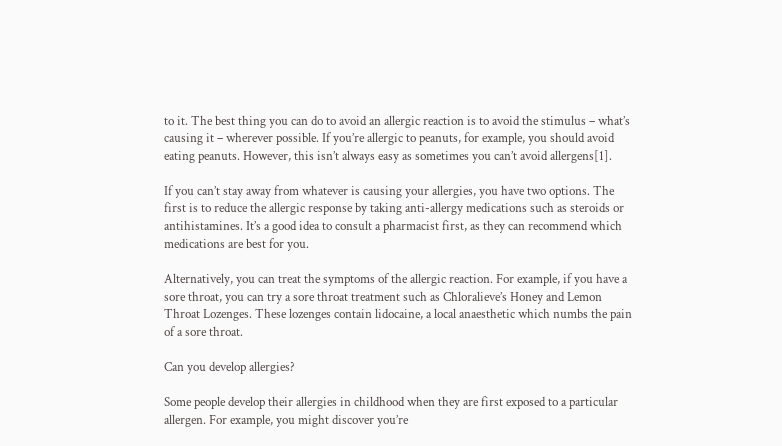to it. The best thing you can do to avoid an allergic reaction is to avoid the stimulus – what’s causing it – wherever possible. If you’re allergic to peanuts, for example, you should avoid eating peanuts. However, this isn’t always easy as sometimes you can’t avoid allergens[1].

If you can’t stay away from whatever is causing your allergies, you have two options. The first is to reduce the allergic response by taking anti-allergy medications such as steroids or antihistamines. It’s a good idea to consult a pharmacist first, as they can recommend which medications are best for you.

Alternatively, you can treat the symptoms of the allergic reaction. For example, if you have a sore throat, you can try a sore throat treatment such as Chloralieve’s Honey and Lemon Throat Lozenges. These lozenges contain lidocaine, a local anaesthetic which numbs the pain of a sore throat.

Can you develop allergies?

Some people develop their allergies in childhood when they are first exposed to a particular allergen. For example, you might discover you’re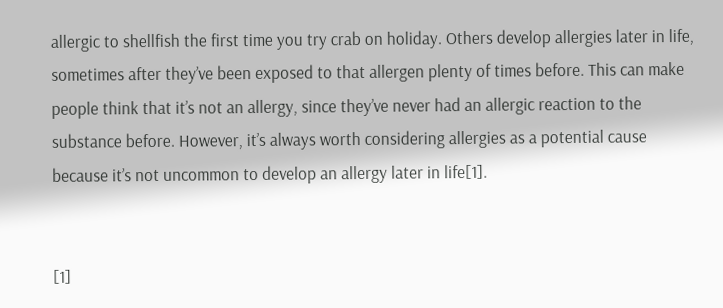allergic to shellfish the first time you try crab on holiday. Others develop allergies later in life, sometimes after they’ve been exposed to that allergen plenty of times before. This can make people think that it’s not an allergy, since they’ve never had an allergic reaction to the substance before. However, it’s always worth considering allergies as a potential cause because it’s not uncommon to develop an allergy later in life[1].


[1]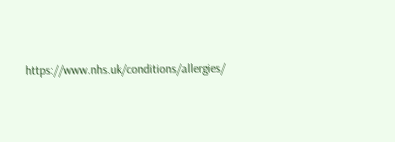https://www.nhs.uk/conditions/allergies/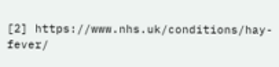[2] https://www.nhs.uk/conditions/hay-fever/